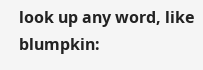look up any word, like blumpkin: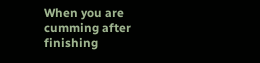When you are cumming after finishing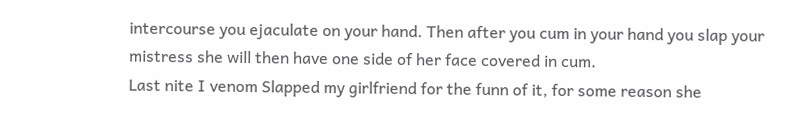intercourse you ejaculate on your hand. Then after you cum in your hand you slap your mistress she will then have one side of her face covered in cum.
Last nite I venom Slapped my girlfriend for the funn of it, for some reason she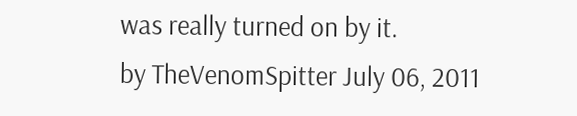was really turned on by it.
by TheVenomSpitter July 06, 2011